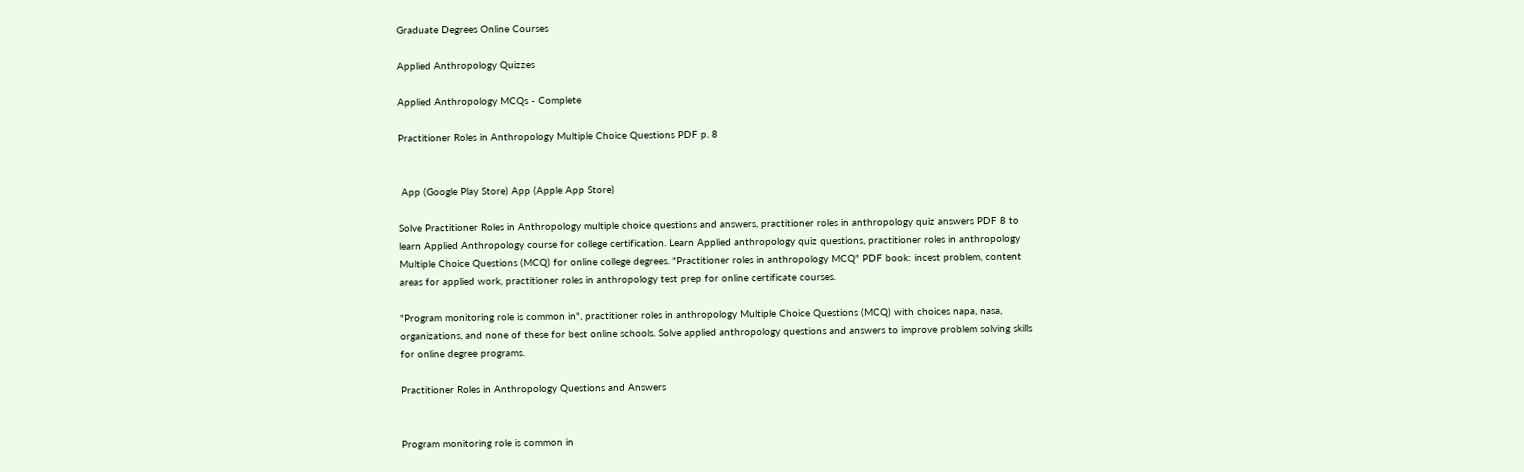Graduate Degrees Online Courses

Applied Anthropology Quizzes

Applied Anthropology MCQs - Complete

Practitioner Roles in Anthropology Multiple Choice Questions PDF p. 8


 App (Google Play Store) App (Apple App Store)

Solve Practitioner Roles in Anthropology multiple choice questions and answers, practitioner roles in anthropology quiz answers PDF 8 to learn Applied Anthropology course for college certification. Learn Applied anthropology quiz questions, practitioner roles in anthropology Multiple Choice Questions (MCQ) for online college degrees. "Practitioner roles in anthropology MCQ" PDF book: incest problem, content areas for applied work, practitioner roles in anthropology test prep for online certificate courses.

"Program monitoring role is common in", practitioner roles in anthropology Multiple Choice Questions (MCQ) with choices napa, nasa, organizations, and none of these for best online schools. Solve applied anthropology questions and answers to improve problem solving skills for online degree programs.

Practitioner Roles in Anthropology Questions and Answers


Program monitoring role is common in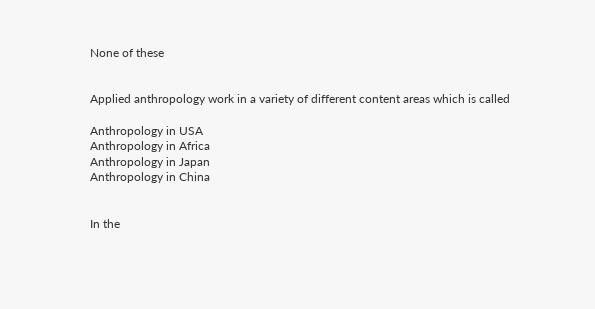None of these


Applied anthropology work in a variety of different content areas which is called

Anthropology in USA
Anthropology in Africa
Anthropology in Japan
Anthropology in China


In the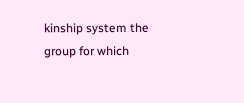kinship system the group for which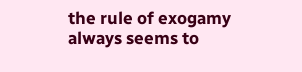the rule of exogamy always seems to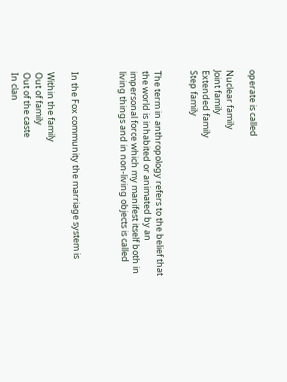operate is called

Nuclear family
Joint family
Extended family
Step family


The term in anthropology refers to the belief that the world is inhabited or animated by an impersonal force which my manifest itself both in living things and in non-living objects is called



In the Fox community the marriage system is

Within the family
Out of family
Out of the caste
In clan